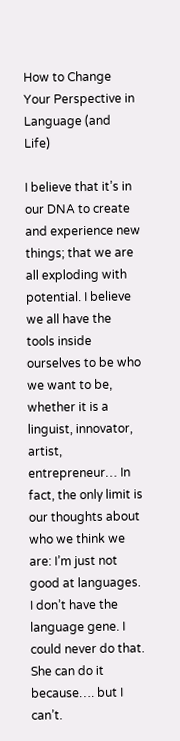How to Change Your Perspective in Language (and Life)

I believe that it’s in our DNA to create and experience new things; that we are all exploding with potential. I believe we all have the tools inside ourselves to be who we want to be, whether it is a linguist, innovator, artist, entrepreneur… In fact, the only limit is our thoughts about who we think we are: I’m just not good at languages. I don’t have the language gene. I could never do that. She can do it because…. but I can’t.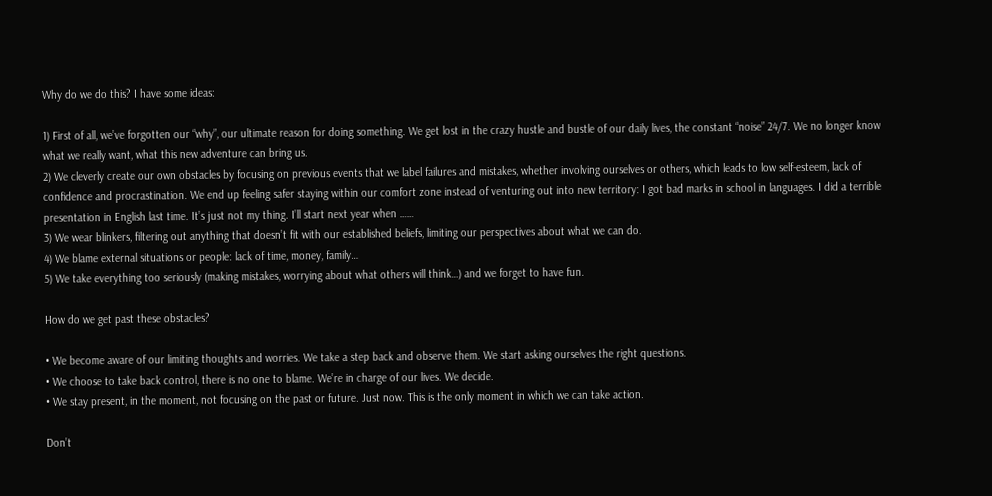Why do we do this? I have some ideas:

1) First of all, we’ve forgotten our “why”, our ultimate reason for doing something. We get lost in the crazy hustle and bustle of our daily lives, the constant “noise” 24/7. We no longer know what we really want, what this new adventure can bring us.
2) We cleverly create our own obstacles by focusing on previous events that we label failures and mistakes, whether involving ourselves or others, which leads to low self-esteem, lack of confidence and procrastination. We end up feeling safer staying within our comfort zone instead of venturing out into new territory: I got bad marks in school in languages. I did a terrible presentation in English last time. It’s just not my thing. I’ll start next year when ……
3) We wear blinkers, filtering out anything that doesn’t fit with our established beliefs, limiting our perspectives about what we can do.
4) We blame external situations or people: lack of time, money, family…
5) We take everything too seriously (making mistakes, worrying about what others will think…) and we forget to have fun.

How do we get past these obstacles?

• We become aware of our limiting thoughts and worries. We take a step back and observe them. We start asking ourselves the right questions.
• We choose to take back control, there is no one to blame. We’re in charge of our lives. We decide.
• We stay present, in the moment, not focusing on the past or future. Just now. This is the only moment in which we can take action.

Don’t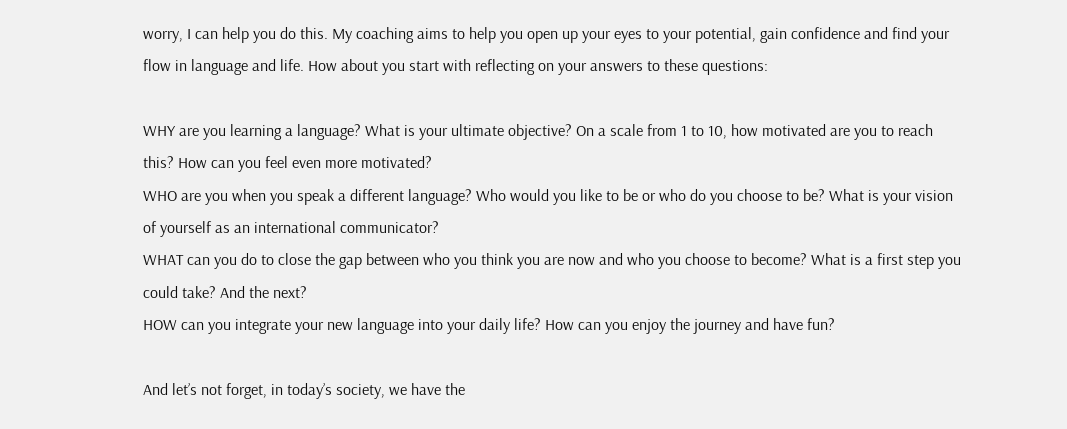worry, I can help you do this. My coaching aims to help you open up your eyes to your potential, gain confidence and find your flow in language and life. How about you start with reflecting on your answers to these questions:

WHY are you learning a language? What is your ultimate objective? On a scale from 1 to 10, how motivated are you to reach this? How can you feel even more motivated?
WHO are you when you speak a different language? Who would you like to be or who do you choose to be? What is your vision of yourself as an international communicator?
WHAT can you do to close the gap between who you think you are now and who you choose to become? What is a first step you could take? And the next?
HOW can you integrate your new language into your daily life? How can you enjoy the journey and have fun?

And let’s not forget, in today’s society, we have the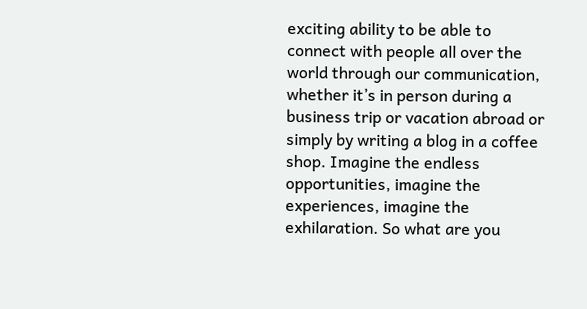exciting ability to be able to connect with people all over the world through our communication, whether it’s in person during a business trip or vacation abroad or simply by writing a blog in a coffee shop. Imagine the endless opportunities, imagine the experiences, imagine the exhilaration. So what are you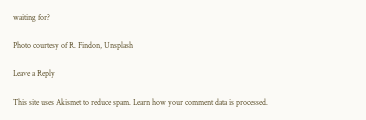waiting for?

Photo courtesy of R. Findon, Unsplash

Leave a Reply

This site uses Akismet to reduce spam. Learn how your comment data is processed.